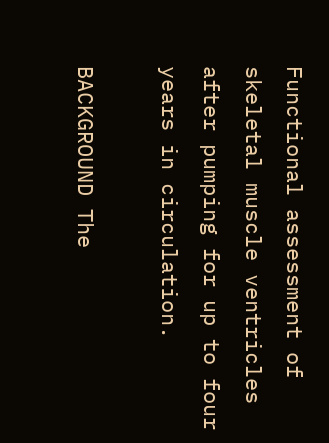Functional assessment of skeletal muscle ventricles after pumping for up to four years in circulation.

BACKGROUND The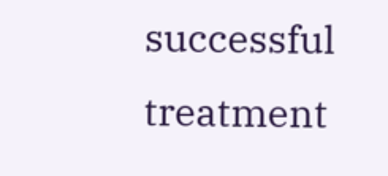successful treatment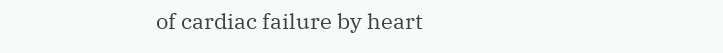of cardiac failure by heart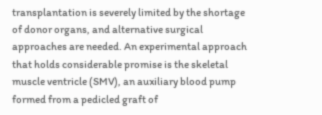transplantation is severely limited by the shortage of donor organs, and alternative surgical approaches are needed. An experimental approach that holds considerable promise is the skeletal muscle ventricle (SMV), an auxiliary blood pump formed from a pedicled graft of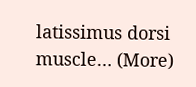latissimus dorsi muscle… (More)